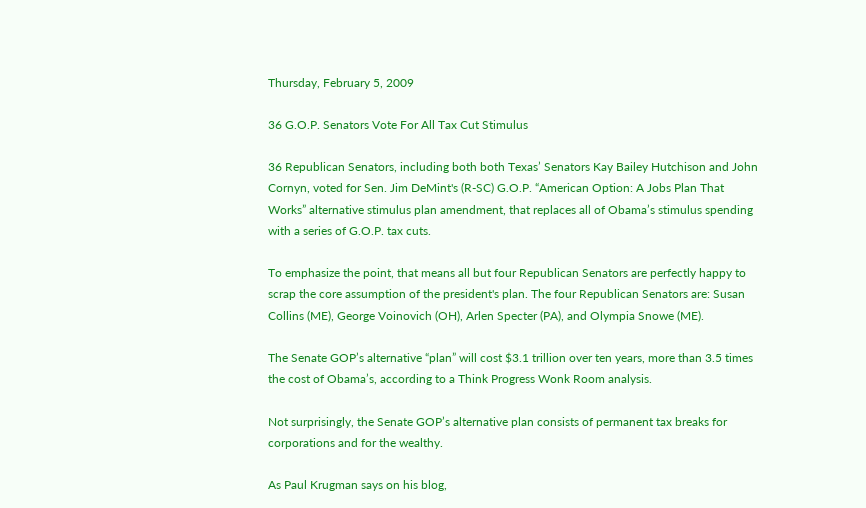Thursday, February 5, 2009

36 G.O.P. Senators Vote For All Tax Cut Stimulus

36 Republican Senators, including both both Texas’ Senators Kay Bailey Hutchison and John Cornyn, voted for Sen. Jim DeMint's (R-SC) G.O.P. “American Option: A Jobs Plan That Works” alternative stimulus plan amendment, that replaces all of Obama’s stimulus spending with a series of G.O.P. tax cuts.

To emphasize the point, that means all but four Republican Senators are perfectly happy to scrap the core assumption of the president's plan. The four Republican Senators are: Susan Collins (ME), George Voinovich (OH), Arlen Specter (PA), and Olympia Snowe (ME).

The Senate GOP’s alternative “plan” will cost $3.1 trillion over ten years, more than 3.5 times the cost of Obama’s, according to a Think Progress Wonk Room analysis.

Not surprisingly, the Senate GOP’s alternative plan consists of permanent tax breaks for corporations and for the wealthy.

As Paul Krugman says on his blog,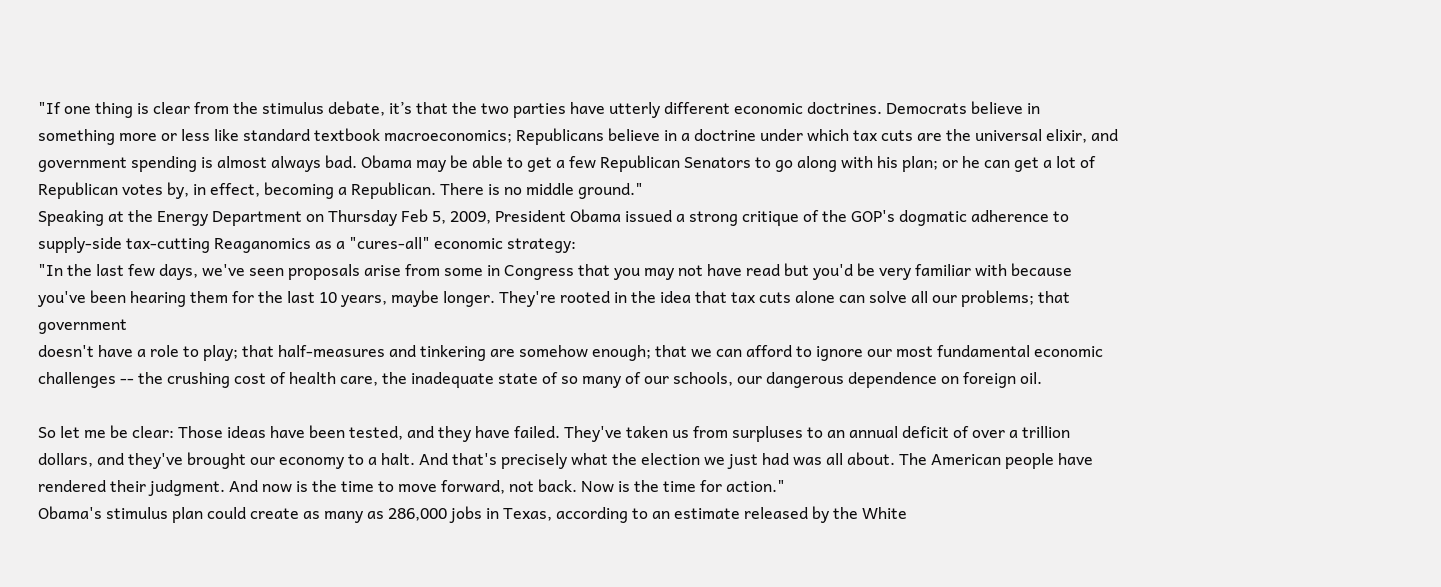"If one thing is clear from the stimulus debate, it’s that the two parties have utterly different economic doctrines. Democrats believe in something more or less like standard textbook macroeconomics; Republicans believe in a doctrine under which tax cuts are the universal elixir, and government spending is almost always bad. Obama may be able to get a few Republican Senators to go along with his plan; or he can get a lot of Republican votes by, in effect, becoming a Republican. There is no middle ground."
Speaking at the Energy Department on Thursday Feb 5, 2009, President Obama issued a strong critique of the GOP's dogmatic adherence to supply-side tax-cutting Reaganomics as a "cures-all" economic strategy:
"In the last few days, we've seen proposals arise from some in Congress that you may not have read but you'd be very familiar with because you've been hearing them for the last 10 years, maybe longer. They're rooted in the idea that tax cuts alone can solve all our problems; that government
doesn't have a role to play; that half-measures and tinkering are somehow enough; that we can afford to ignore our most fundamental economic challenges -- the crushing cost of health care, the inadequate state of so many of our schools, our dangerous dependence on foreign oil.

So let me be clear: Those ideas have been tested, and they have failed. They've taken us from surpluses to an annual deficit of over a trillion dollars, and they've brought our economy to a halt. And that's precisely what the election we just had was all about. The American people have rendered their judgment. And now is the time to move forward, not back. Now is the time for action."
Obama's stimulus plan could create as many as 286,000 jobs in Texas, according to an estimate released by the White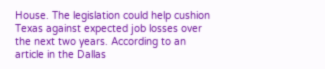House. The legislation could help cushion Texas against expected job losses over the next two years. According to an article in the Dallas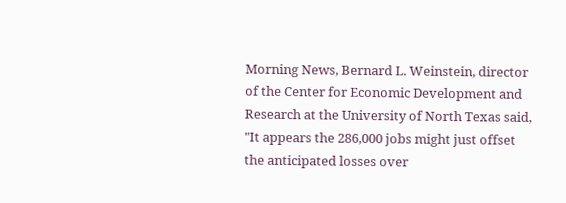Morning News, Bernard L. Weinstein, director of the Center for Economic Development and Research at the University of North Texas said, "It appears the 286,000 jobs might just offset the anticipated losses over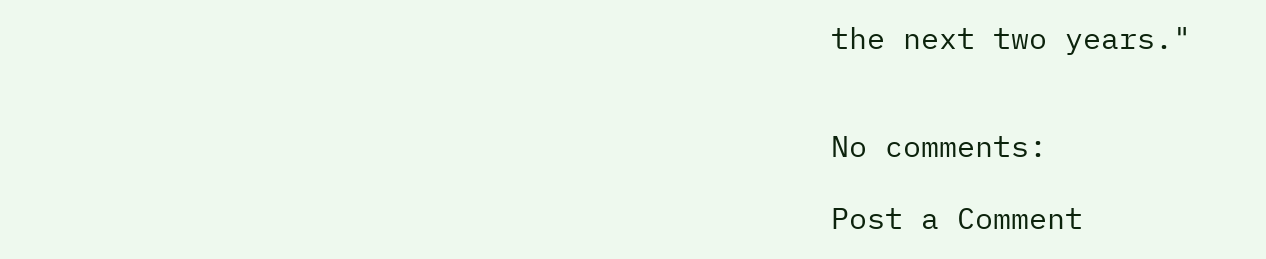the next two years."


No comments:

Post a Comment